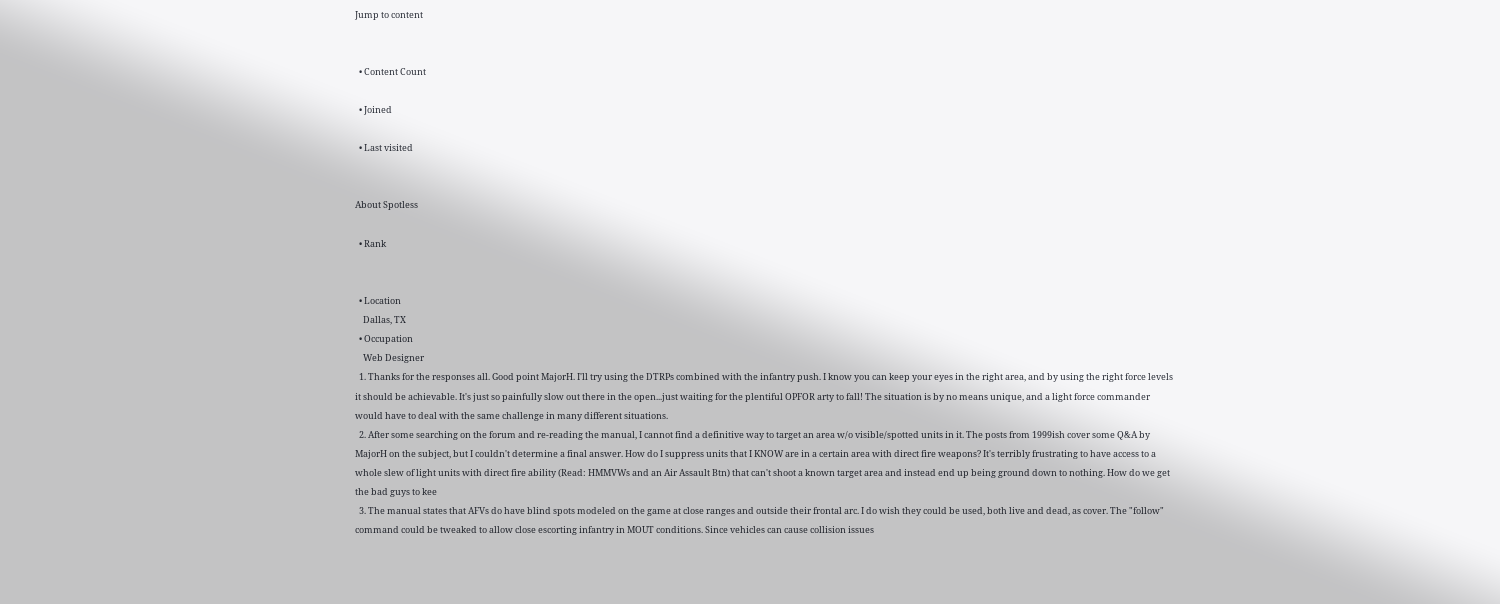Jump to content


  • Content Count

  • Joined

  • Last visited


About Spotless

  • Rank


  • Location
    Dallas, TX
  • Occupation
    Web Designer
  1. Thanks for the responses all. Good point MajorH. I'll try using the DTRPs combined with the infantry push. I know you can keep your eyes in the right area, and by using the right force levels it should be achievable. It's just so painfully slow out there in the open...just waiting for the plentiful OPFOR arty to fall! The situation is by no means unique, and a light force commander would have to deal with the same challenge in many different situations.
  2. After some searching on the forum and re-reading the manual, I cannot find a definitive way to target an area w/o visible/spotted units in it. The posts from 1999ish cover some Q&A by MajorH on the subject, but I couldn't determine a final answer. How do I suppress units that I KNOW are in a certain area with direct fire weapons? It's terribly frustrating to have access to a whole slew of light units with direct fire ability (Read: HMMVWs and an Air Assault Btn) that can't shoot a known target area and instead end up being ground down to nothing. How do we get the bad guys to kee
  3. The manual states that AFVs do have blind spots modeled on the game at close ranges and outside their frontal arc. I do wish they could be used, both live and dead, as cover. The "follow" command could be tweaked to allow close escorting infantry in MOUT conditions. Since vehicles can cause collision issues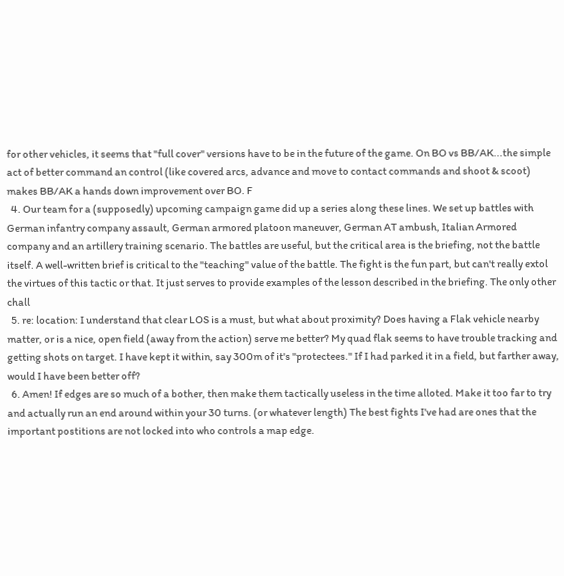for other vehicles, it seems that "full cover" versions have to be in the future of the game. On BO vs BB/AK...the simple act of better command an control (like covered arcs, advance and move to contact commands and shoot & scoot) makes BB/AK a hands down improvement over BO. F
  4. Our team for a (supposedly) upcoming campaign game did up a series along these lines. We set up battles with German infantry company assault, German armored platoon maneuver, German AT ambush, Italian Armored company and an artillery training scenario. The battles are useful, but the critical area is the briefing, not the battle itself. A well-written brief is critical to the "teaching" value of the battle. The fight is the fun part, but can't really extol the virtues of this tactic or that. It just serves to provide examples of the lesson described in the briefing. The only other chall
  5. re: location: I understand that clear LOS is a must, but what about proximity? Does having a Flak vehicle nearby matter, or is a nice, open field (away from the action) serve me better? My quad flak seems to have trouble tracking and getting shots on target. I have kept it within, say 300m of it's "protectees." If I had parked it in a field, but farther away, would I have been better off?
  6. Amen! If edges are so much of a bother, then make them tactically useless in the time alloted. Make it too far to try and actually run an end around within your 30 turns. (or whatever length) The best fights I've had are ones that the important postitions are not locked into who controls a map edge.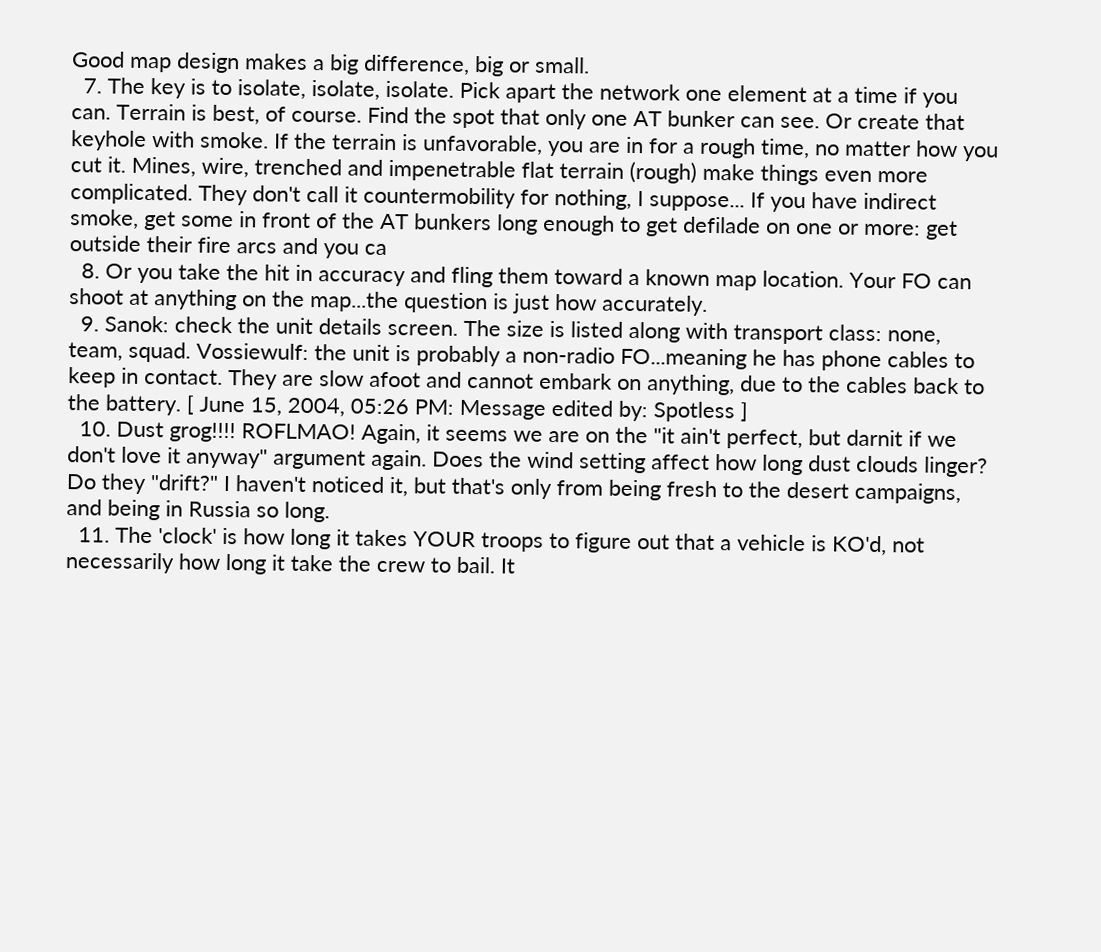Good map design makes a big difference, big or small.
  7. The key is to isolate, isolate, isolate. Pick apart the network one element at a time if you can. Terrain is best, of course. Find the spot that only one AT bunker can see. Or create that keyhole with smoke. If the terrain is unfavorable, you are in for a rough time, no matter how you cut it. Mines, wire, trenched and impenetrable flat terrain (rough) make things even more complicated. They don't call it countermobility for nothing, I suppose... If you have indirect smoke, get some in front of the AT bunkers long enough to get defilade on one or more: get outside their fire arcs and you ca
  8. Or you take the hit in accuracy and fling them toward a known map location. Your FO can shoot at anything on the map...the question is just how accurately.
  9. Sanok: check the unit details screen. The size is listed along with transport class: none, team, squad. Vossiewulf: the unit is probably a non-radio FO...meaning he has phone cables to keep in contact. They are slow afoot and cannot embark on anything, due to the cables back to the battery. [ June 15, 2004, 05:26 PM: Message edited by: Spotless ]
  10. Dust grog!!!! ROFLMAO! Again, it seems we are on the "it ain't perfect, but darnit if we don't love it anyway" argument again. Does the wind setting affect how long dust clouds linger? Do they "drift?" I haven't noticed it, but that's only from being fresh to the desert campaigns, and being in Russia so long.
  11. The 'clock' is how long it takes YOUR troops to figure out that a vehicle is KO'd, not necessarily how long it take the crew to bail. It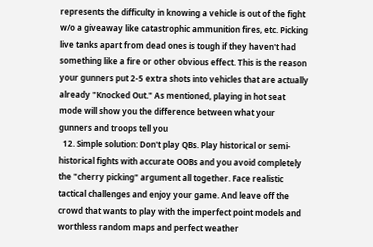represents the difficulty in knowing a vehicle is out of the fight w/o a giveaway like catastrophic ammunition fires, etc. Picking live tanks apart from dead ones is tough if they haven't had something like a fire or other obvious effect. This is the reason your gunners put 2-5 extra shots into vehicles that are actually already "Knocked Out." As mentioned, playing in hot seat mode will show you the difference between what your gunners and troops tell you
  12. Simple solution: Don't play QBs. Play historical or semi-historical fights with accurate OOBs and you avoid completely the "cherry picking" argument all together. Face realistic tactical challenges and enjoy your game. And leave off the crowd that wants to play with the imperfect point models and worthless random maps and perfect weather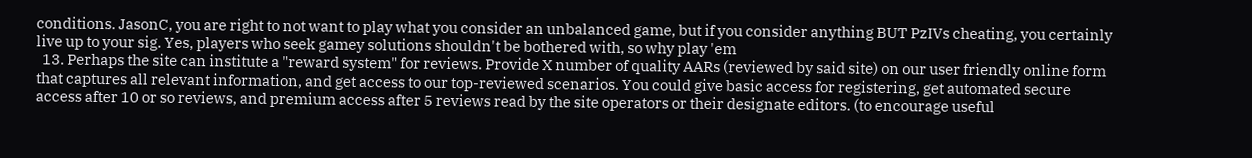conditions. JasonC, you are right to not want to play what you consider an unbalanced game, but if you consider anything BUT PzIVs cheating, you certainly live up to your sig. Yes, players who seek gamey solutions shouldn't be bothered with, so why play 'em
  13. Perhaps the site can institute a "reward system" for reviews. Provide X number of quality AARs (reviewed by said site) on our user friendly online form that captures all relevant information, and get access to our top-reviewed scenarios. You could give basic access for registering, get automated secure access after 10 or so reviews, and premium access after 5 reviews read by the site operators or their designate editors. (to encourage useful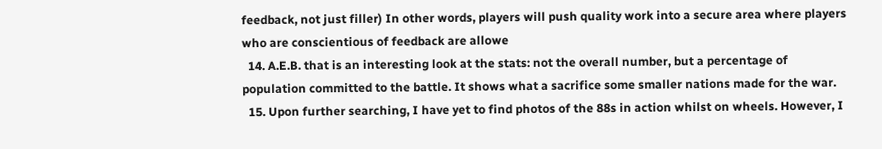feedback, not just filler) In other words, players will push quality work into a secure area where players who are conscientious of feedback are allowe
  14. A.E.B. that is an interesting look at the stats: not the overall number, but a percentage of population committed to the battle. It shows what a sacrifice some smaller nations made for the war.
  15. Upon further searching, I have yet to find photos of the 88s in action whilst on wheels. However, I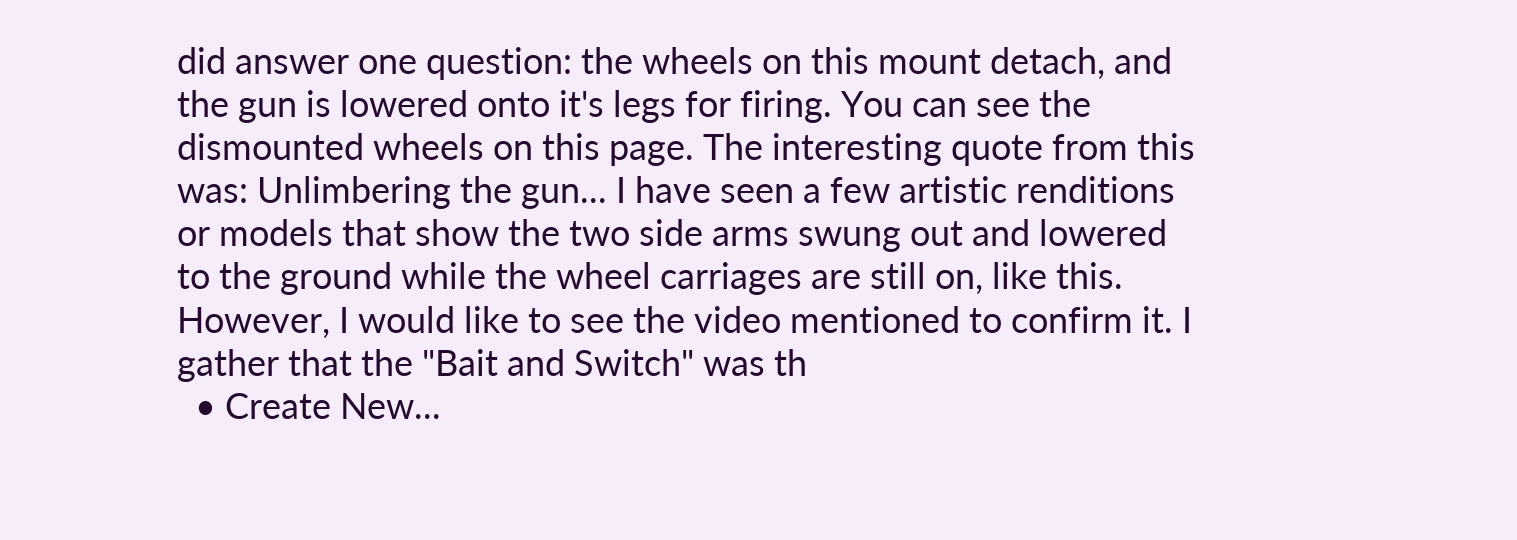did answer one question: the wheels on this mount detach, and the gun is lowered onto it's legs for firing. You can see the dismounted wheels on this page. The interesting quote from this was: Unlimbering the gun... I have seen a few artistic renditions or models that show the two side arms swung out and lowered to the ground while the wheel carriages are still on, like this. However, I would like to see the video mentioned to confirm it. I gather that the "Bait and Switch" was th
  • Create New...